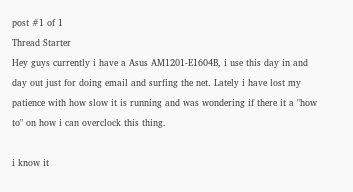post #1 of 1
Thread Starter
Hey guys currently i have a Asus AM1201-E1604B, i use this day in and day out just for doing email and surfing the net. Lately i have lost my patience with how slow it is running and was wondering if there it a "how to" on how i can overclock this thing.

i know it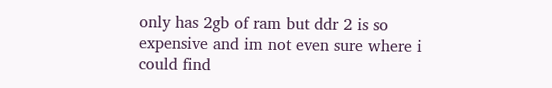only has 2gb of ram but ddr 2 is so expensive and im not even sure where i could find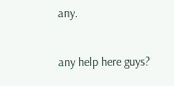any.

any help here guys?